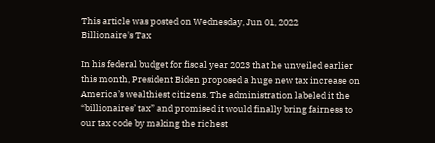This article was posted on Wednesday, Jun 01, 2022
Billionaire's Tax

In his federal budget for fiscal year 2023 that he unveiled earlier this month, President Biden proposed a huge new tax increase on America’s wealthiest citizens. The administration labeled it the “billionaires’ tax” and promised it would finally bring fairness to our tax code by making the richest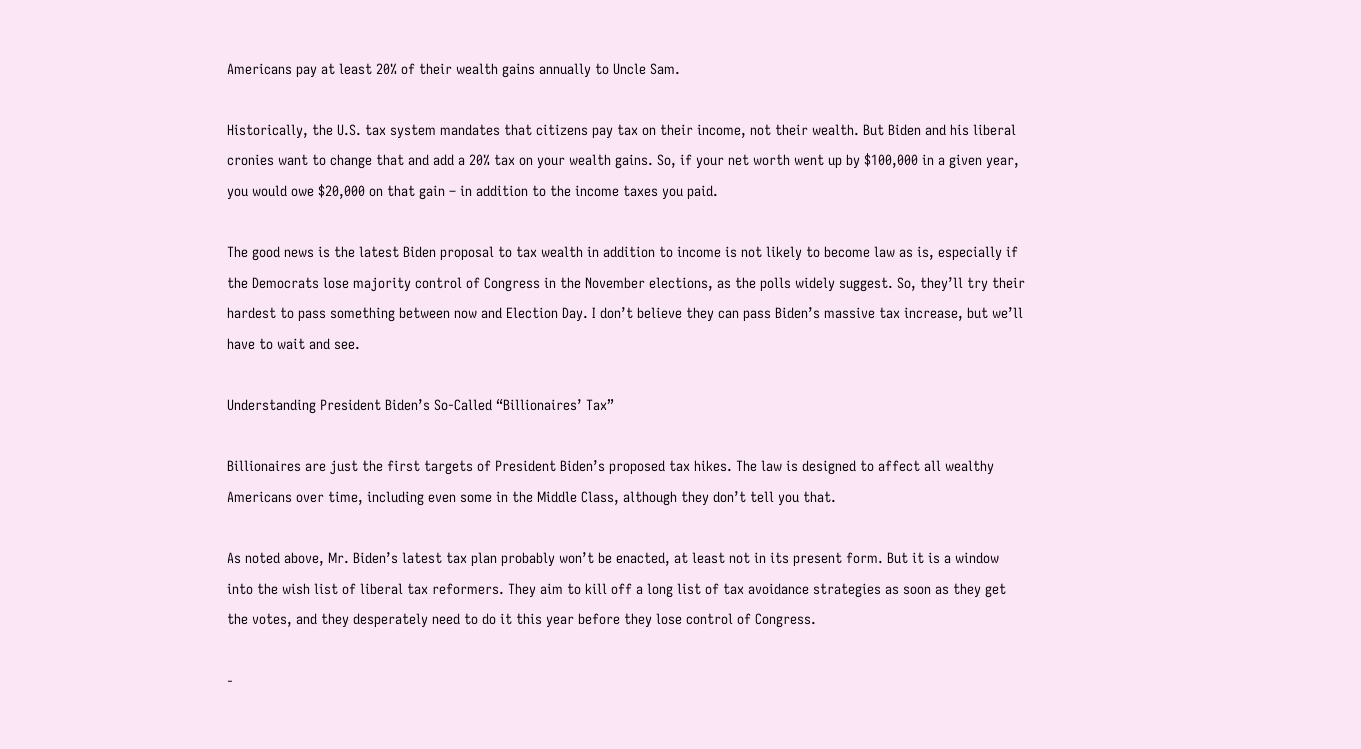Americans pay at least 20% of their wealth gains annually to Uncle Sam.

Historically, the U.S. tax system mandates that citizens pay tax on their income, not their wealth. But Biden and his liberal cronies want to change that and add a 20% tax on your wealth gains. So, if your net worth went up by $100,000 in a given year, you would owe $20,000 on that gain – in addition to the income taxes you paid.

The good news is the latest Biden proposal to tax wealth in addition to income is not likely to become law as is, especially if the Democrats lose majority control of Congress in the November elections, as the polls widely suggest. So, they’ll try their hardest to pass something between now and Election Day. I don’t believe they can pass Biden’s massive tax increase, but we’ll have to wait and see.

Understanding President Biden’s So-Called “Billionaires’ Tax”

Billionaires are just the first targets of President Biden’s proposed tax hikes. The law is designed to affect all wealthy Americans over time, including even some in the Middle Class, although they don’t tell you that.

As noted above, Mr. Biden’s latest tax plan probably won’t be enacted, at least not in its present form. But it is a window into the wish list of liberal tax reformers. They aim to kill off a long list of tax avoidance strategies as soon as they get the votes, and they desperately need to do it this year before they lose control of Congress.

-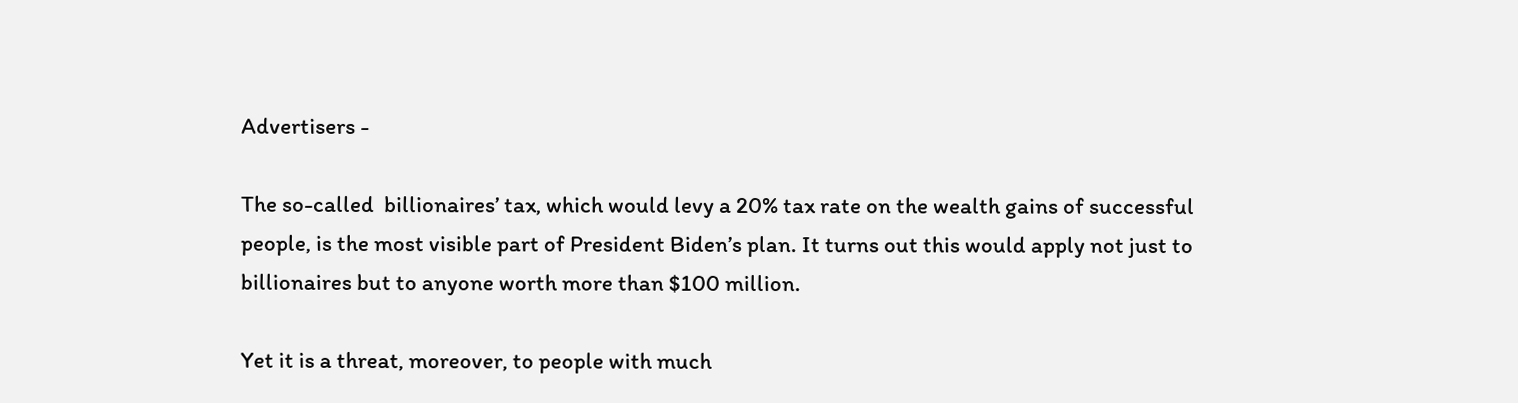Advertisers -

The so-called  billionaires’ tax, which would levy a 20% tax rate on the wealth gains of successful people, is the most visible part of President Biden’s plan. It turns out this would apply not just to billionaires but to anyone worth more than $100 million.

Yet it is a threat, moreover, to people with much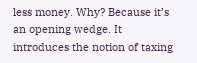less money. Why? Because it’s an opening wedge. It introduces the notion of taxing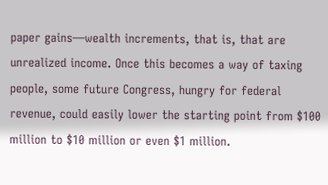paper gains—wealth increments, that is, that are unrealized income. Once this becomes a way of taxing people, some future Congress, hungry for federal revenue, could easily lower the starting point from $100 million to $10 million or even $1 million.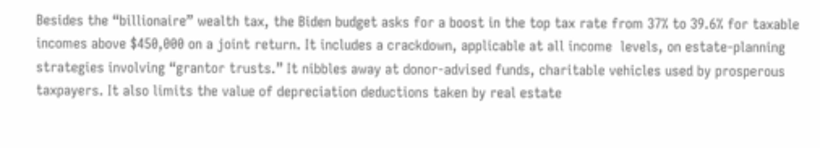Besides the “billionaire” wealth tax, the Biden budget asks for a boost in the top tax rate from 37% to 39.6% for taxable incomes above $450,000 on a joint return. It includes a crackdown, applicable at all income  levels, on estate-planning strategies involving “grantor trusts.” It nibbles away at donor-advised funds, charitable vehicles used by prosperous taxpayers. It also limits the value of depreciation deductions taken by real estate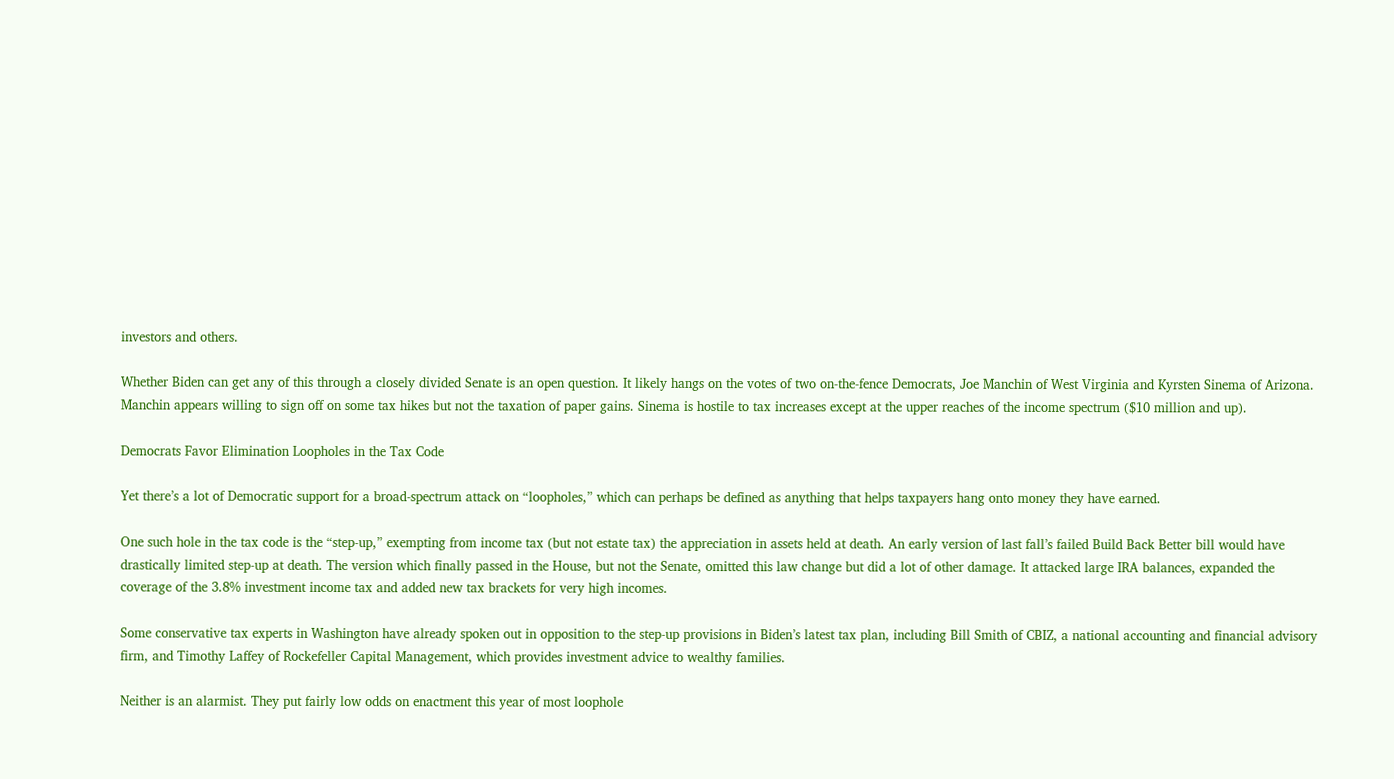investors and others.

Whether Biden can get any of this through a closely divided Senate is an open question. It likely hangs on the votes of two on-the-fence Democrats, Joe Manchin of West Virginia and Kyrsten Sinema of Arizona. Manchin appears willing to sign off on some tax hikes but not the taxation of paper gains. Sinema is hostile to tax increases except at the upper reaches of the income spectrum ($10 million and up).

Democrats Favor Elimination Loopholes in the Tax Code

Yet there’s a lot of Democratic support for a broad-spectrum attack on “loopholes,” which can perhaps be defined as anything that helps taxpayers hang onto money they have earned.

One such hole in the tax code is the “step-up,” exempting from income tax (but not estate tax) the appreciation in assets held at death. An early version of last fall’s failed Build Back Better bill would have drastically limited step-up at death. The version which finally passed in the House, but not the Senate, omitted this law change but did a lot of other damage. It attacked large IRA balances, expanded the coverage of the 3.8% investment income tax and added new tax brackets for very high incomes.

Some conservative tax experts in Washington have already spoken out in opposition to the step-up provisions in Biden’s latest tax plan, including Bill Smith of CBIZ, a national accounting and financial advisory firm, and Timothy Laffey of Rockefeller Capital Management, which provides investment advice to wealthy families.

Neither is an alarmist. They put fairly low odds on enactment this year of most loophole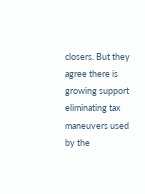closers. But they agree there is growing support eliminating tax maneuvers used by the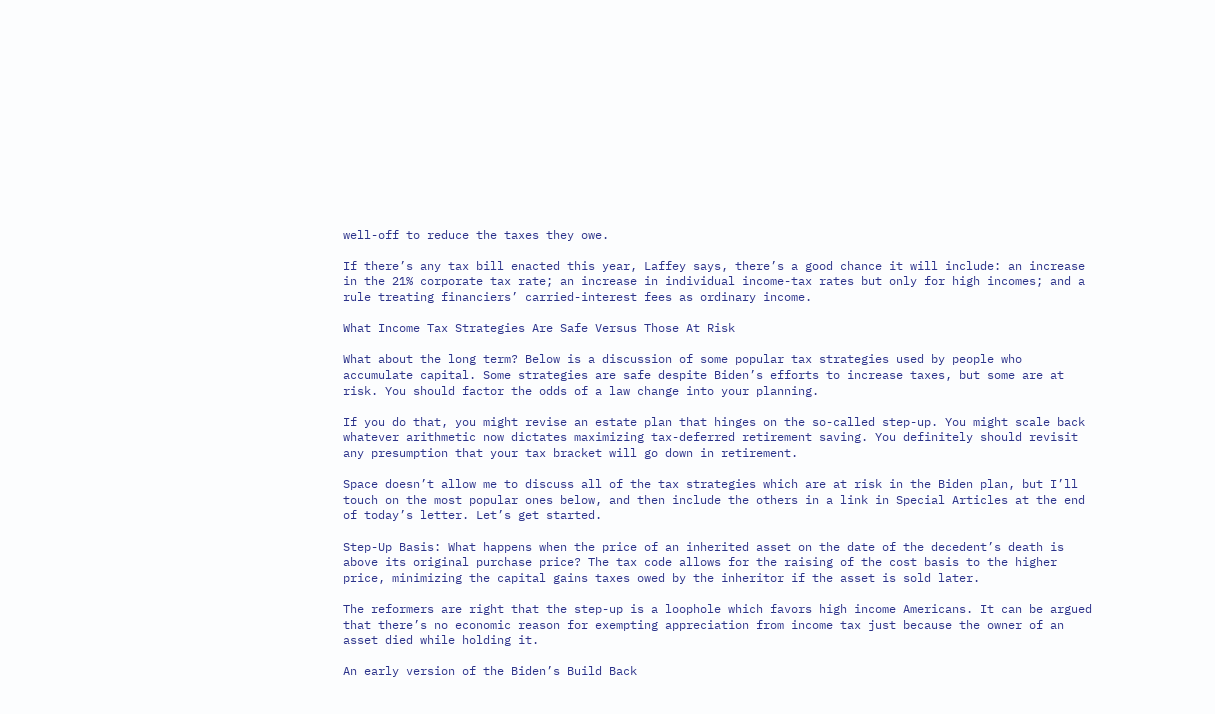well-off to reduce the taxes they owe.

If there’s any tax bill enacted this year, Laffey says, there’s a good chance it will include: an increase in the 21% corporate tax rate; an increase in individual income-tax rates but only for high incomes; and a rule treating financiers’ carried-interest fees as ordinary income.

What Income Tax Strategies Are Safe Versus Those At Risk

What about the long term? Below is a discussion of some popular tax strategies used by people who accumulate capital. Some strategies are safe despite Biden’s efforts to increase taxes, but some are at risk. You should factor the odds of a law change into your planning.

If you do that, you might revise an estate plan that hinges on the so-called step-up. You might scale back whatever arithmetic now dictates maximizing tax-deferred retirement saving. You definitely should revisit any presumption that your tax bracket will go down in retirement.

Space doesn’t allow me to discuss all of the tax strategies which are at risk in the Biden plan, but I’ll touch on the most popular ones below, and then include the others in a link in Special Articles at the end of today’s letter. Let’s get started.

Step-Up Basis: What happens when the price of an inherited asset on the date of the decedent’s death is above its original purchase price? The tax code allows for the raising of the cost basis to the higher price, minimizing the capital gains taxes owed by the inheritor if the asset is sold later.

The reformers are right that the step-up is a loophole which favors high income Americans. It can be argued that there’s no economic reason for exempting appreciation from income tax just because the owner of an asset died while holding it.

An early version of the Biden’s Build Back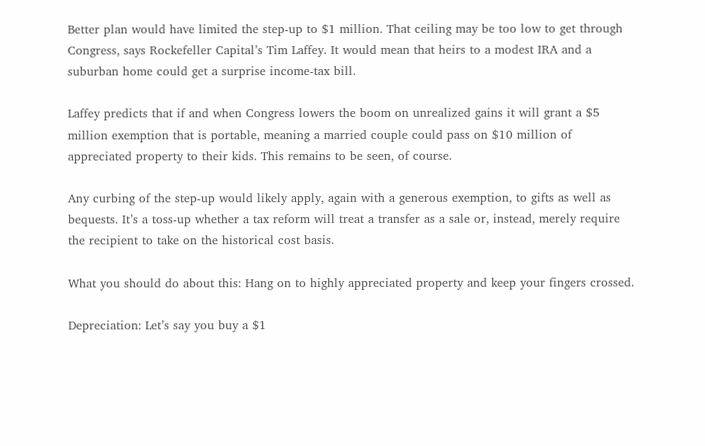Better plan would have limited the step-up to $1 million. That ceiling may be too low to get through Congress, says Rockefeller Capital’s Tim Laffey. It would mean that heirs to a modest IRA and a suburban home could get a surprise income-tax bill.

Laffey predicts that if and when Congress lowers the boom on unrealized gains it will grant a $5 million exemption that is portable, meaning a married couple could pass on $10 million of appreciated property to their kids. This remains to be seen, of course.

Any curbing of the step-up would likely apply, again with a generous exemption, to gifts as well as bequests. It’s a toss-up whether a tax reform will treat a transfer as a sale or, instead, merely require the recipient to take on the historical cost basis.

What you should do about this: Hang on to highly appreciated property and keep your fingers crossed.

Depreciation: Let’s say you buy a $1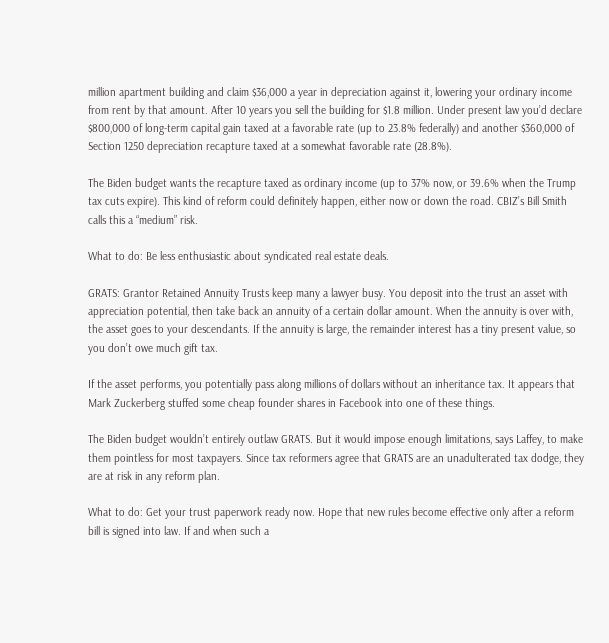million apartment building and claim $36,000 a year in depreciation against it, lowering your ordinary income from rent by that amount. After 10 years you sell the building for $1.8 million. Under present law you’d declare $800,000 of long-term capital gain taxed at a favorable rate (up to 23.8% federally) and another $360,000 of Section 1250 depreciation recapture taxed at a somewhat favorable rate (28.8%).

The Biden budget wants the recapture taxed as ordinary income (up to 37% now, or 39.6% when the Trump tax cuts expire). This kind of reform could definitely happen, either now or down the road. CBIZ’s Bill Smith calls this a “medium” risk.

What to do: Be less enthusiastic about syndicated real estate deals.

GRATS: Grantor Retained Annuity Trusts keep many a lawyer busy. You deposit into the trust an asset with appreciation potential, then take back an annuity of a certain dollar amount. When the annuity is over with, the asset goes to your descendants. If the annuity is large, the remainder interest has a tiny present value, so you don’t owe much gift tax.

If the asset performs, you potentially pass along millions of dollars without an inheritance tax. It appears that Mark Zuckerberg stuffed some cheap founder shares in Facebook into one of these things.

The Biden budget wouldn’t entirely outlaw GRATS. But it would impose enough limitations, says Laffey, to make them pointless for most taxpayers. Since tax reformers agree that GRATS are an unadulterated tax dodge, they are at risk in any reform plan.

What to do: Get your trust paperwork ready now. Hope that new rules become effective only after a reform bill is signed into law. If and when such a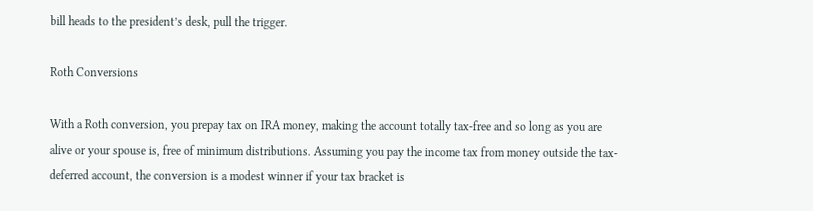bill heads to the president’s desk, pull the trigger.

Roth Conversions

With a Roth conversion, you prepay tax on IRA money, making the account totally tax-free and so long as you are alive or your spouse is, free of minimum distributions. Assuming you pay the income tax from money outside the tax-deferred account, the conversion is a modest winner if your tax bracket is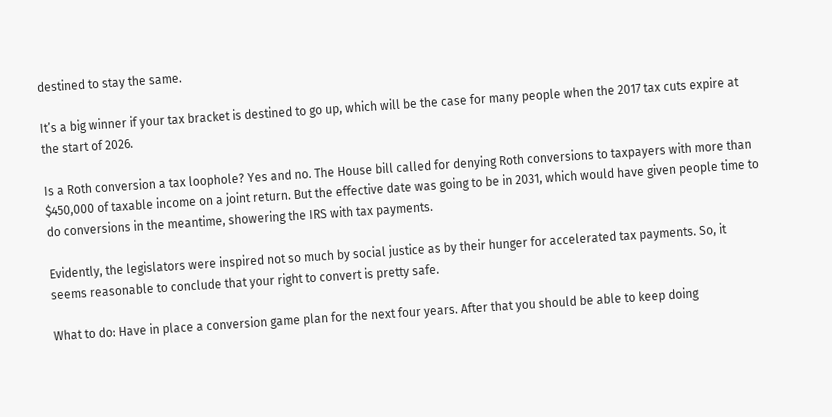destined to stay the same.

It’s a big winner if your tax bracket is destined to go up, which will be the case for many people when the 2017 tax cuts expire at the start of 2026.

Is a Roth conversion a tax loophole? Yes and no. The House bill called for denying Roth conversions to taxpayers with more than $450,000 of taxable income on a joint return. But the effective date was going to be in 2031, which would have given people time to do conversions in the meantime, showering the IRS with tax payments.

Evidently, the legislators were inspired not so much by social justice as by their hunger for accelerated tax payments. So, it seems reasonable to conclude that your right to convert is pretty safe.

What to do: Have in place a conversion game plan for the next four years. After that you should be able to keep doing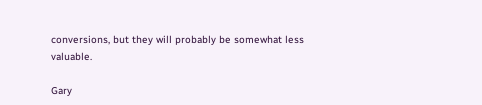conversions, but they will probably be somewhat less valuable.

Gary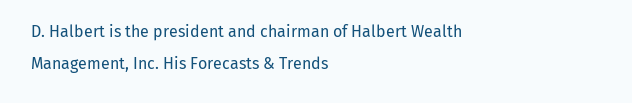D. Halbert is the president and chairman of Halbert Wealth Management, Inc. His Forecasts & Trends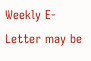Weekly E-Letter may be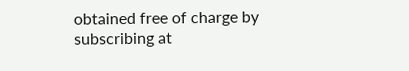obtained free of charge by subscribing at